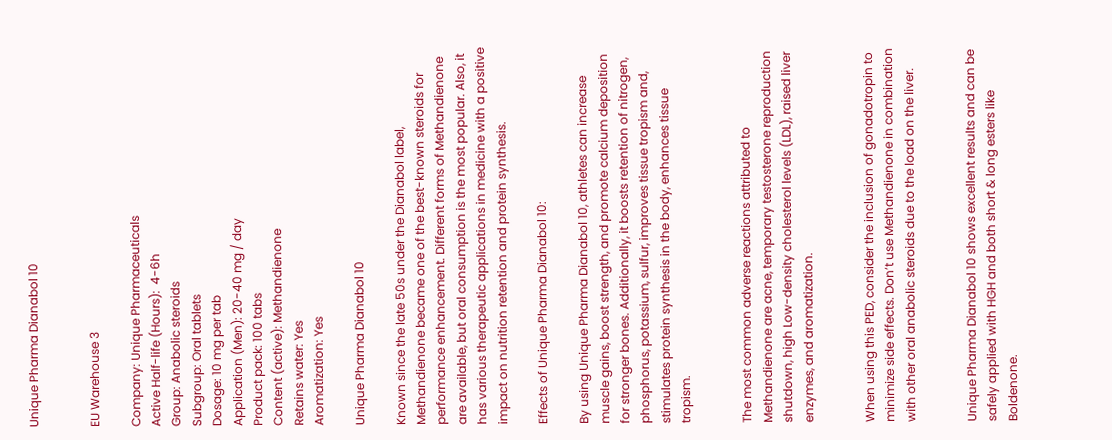Unique Pharma Dianabol 10


EU Warehouse 3

Company: Unique Pharmaceuticals
Active Half-life (Hours):  4-6h
Group: Anabolic steroids
Subgroup: Oral tablets
Dosage: 10 mg per tab
Application (Men): 20-40 mg / day
Product pack: 100 tabs
Content (active): Methandienone
Retains water: Yes
Aromatization: Yes

Unique Pharma Dianabol 10

Known since the late 50s under the Dianabol label, Methandienone became one of the best-known steroids for performance enhancement. Different forms of Methandienone are available, but oral consumption is the most popular. Also, it has various therapeutic applications in medicine with a positive impact on nutrition retention and protein synthesis.

Effects of Unique Pharma Dianabol 10:

By using Unique Pharma Dianabol 10, athletes can increase muscle gains, boost strength, and promote calcium deposition for stronger bones. Additionally, it boosts retention of nitrogen, phosphorus, potassium, sulfur, improves tissue tropism and, stimulates protein synthesis in the body, enhances tissue tropism.


The most common adverse reactions attributed to Methandienone are acne, temporary testosterone reproduction shutdown, high Low-density cholesterol levels (LDL), raised liver enzymes, and aromatization.


When using this PED, consider the inclusion of gonadotropin to minimize side effects. Don’t use Methandienone in combination with other oral anabolic steroids due to the load on the liver.


Unique Pharma Dianabol 10 shows excellent results and can be safely applied with HGH and both short & long esters like Boldenone.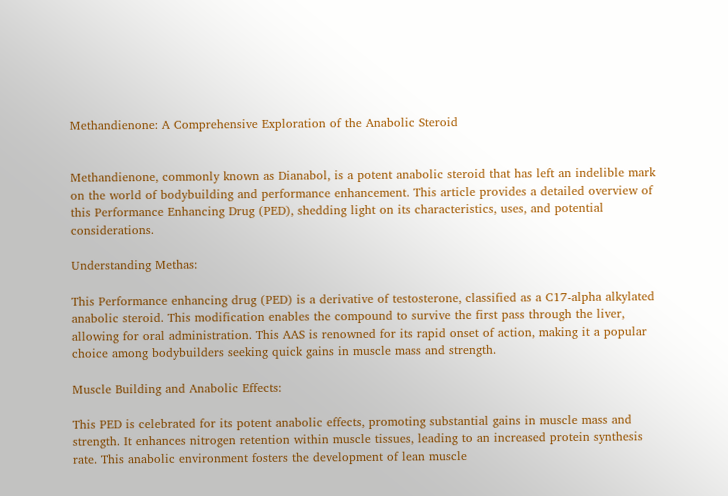Methandienone: A Comprehensive Exploration of the Anabolic Steroid


Methandienone, commonly known as Dianabol, is a potent anabolic steroid that has left an indelible mark on the world of bodybuilding and performance enhancement. This article provides a detailed overview of this Performance Enhancing Drug (PED), shedding light on its characteristics, uses, and potential considerations.

Understanding Methas:

This Performance enhancing drug (PED) is a derivative of testosterone, classified as a C17-alpha alkylated anabolic steroid. This modification enables the compound to survive the first pass through the liver, allowing for oral administration. This AAS is renowned for its rapid onset of action, making it a popular choice among bodybuilders seeking quick gains in muscle mass and strength.

Muscle Building and Anabolic Effects:

This PED is celebrated for its potent anabolic effects, promoting substantial gains in muscle mass and strength. It enhances nitrogen retention within muscle tissues, leading to an increased protein synthesis rate. This anabolic environment fosters the development of lean muscle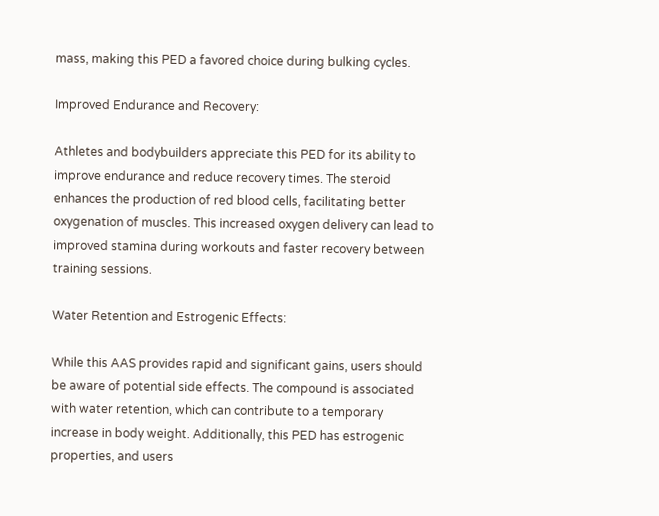mass, making this PED a favored choice during bulking cycles.

Improved Endurance and Recovery:

Athletes and bodybuilders appreciate this PED for its ability to improve endurance and reduce recovery times. The steroid enhances the production of red blood cells, facilitating better oxygenation of muscles. This increased oxygen delivery can lead to improved stamina during workouts and faster recovery between training sessions.

Water Retention and Estrogenic Effects:

While this AAS provides rapid and significant gains, users should be aware of potential side effects. The compound is associated with water retention, which can contribute to a temporary increase in body weight. Additionally, this PED has estrogenic properties, and users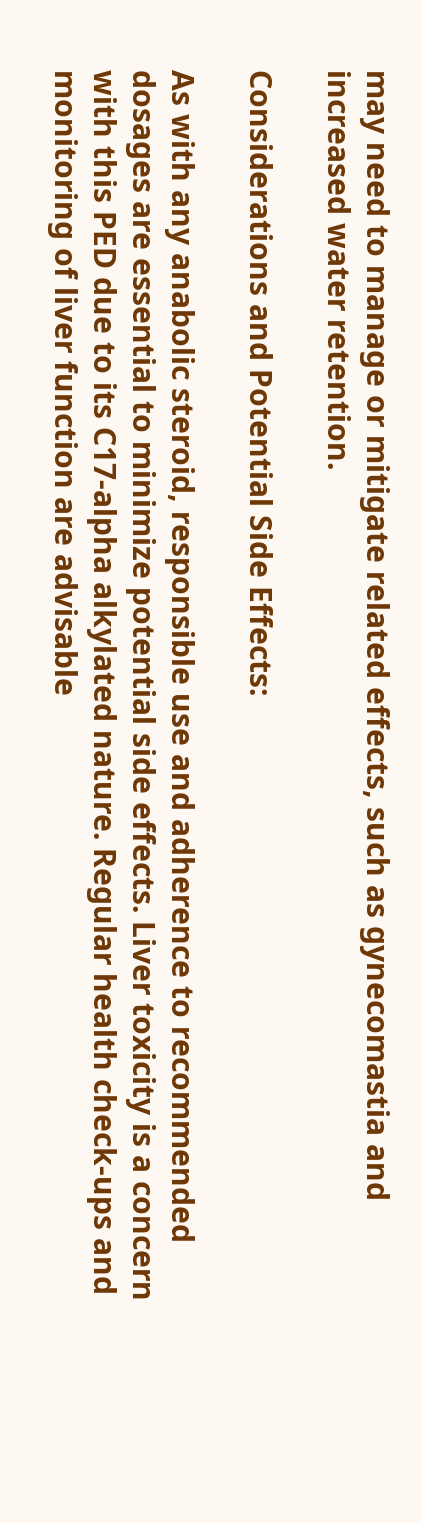may need to manage or mitigate related effects, such as gynecomastia and increased water retention.

Considerations and Potential Side Effects:

As with any anabolic steroid, responsible use and adherence to recommended dosages are essential to minimize potential side effects. Liver toxicity is a concern with this PED due to its C17-alpha alkylated nature. Regular health check-ups and monitoring of liver function are advisable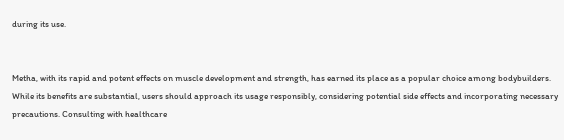during its use.


Metha, with its rapid and potent effects on muscle development and strength, has earned its place as a popular choice among bodybuilders. While its benefits are substantial, users should approach its usage responsibly, considering potential side effects and incorporating necessary precautions. Consulting with healthcare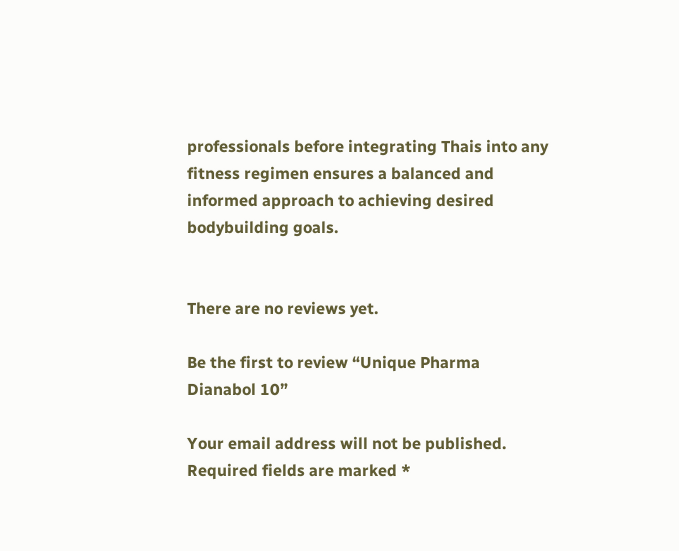professionals before integrating Thais into any fitness regimen ensures a balanced and informed approach to achieving desired bodybuilding goals.


There are no reviews yet.

Be the first to review “Unique Pharma Dianabol 10”

Your email address will not be published. Required fields are marked *